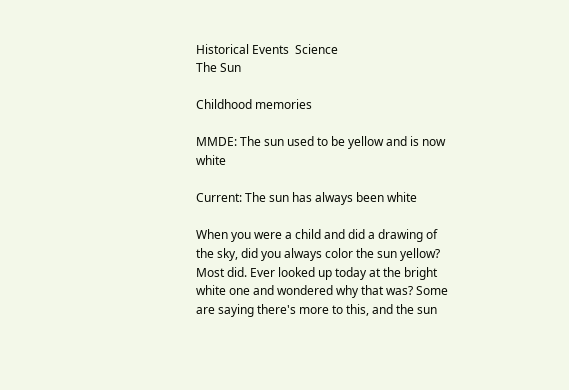Historical Events  Science
The Sun

Childhood memories

MMDE: The sun used to be yellow and is now white

Current: The sun has always been white

When you were a child and did a drawing of the sky, did you always color the sun yellow? Most did. Ever looked up today at the bright white one and wondered why that was? Some are saying there's more to this, and the sun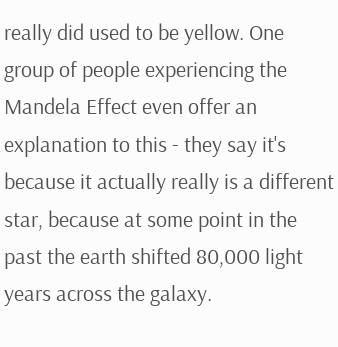really did used to be yellow. One group of people experiencing the Mandela Effect even offer an explanation to this - they say it's because it actually really is a different star, because at some point in the past the earth shifted 80,000 light years across the galaxy.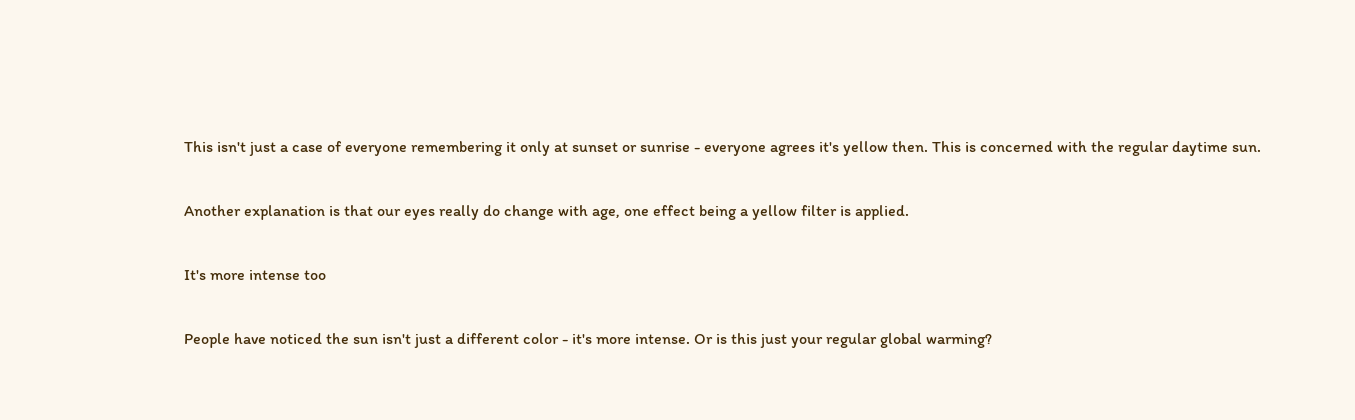This isn't just a case of everyone remembering it only at sunset or sunrise - everyone agrees it's yellow then. This is concerned with the regular daytime sun.

Another explanation is that our eyes really do change with age, one effect being a yellow filter is applied.

It's more intense too

People have noticed the sun isn't just a different color - it's more intense. Or is this just your regular global warming?